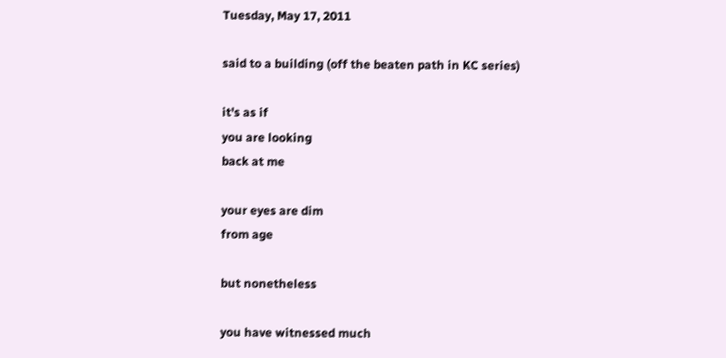Tuesday, May 17, 2011

said to a building (off the beaten path in KC series)

it's as if
you are looking
back at me

your eyes are dim
from age

but nonetheless

you have witnessed much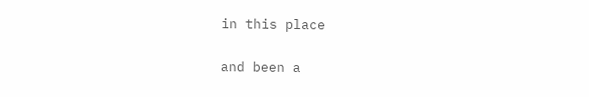in this place

and been a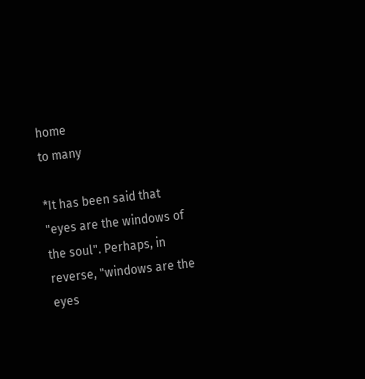home
to many

*It has been said that "eyes are the windows of the soul". Perhaps, in reverse, "windows are the eyes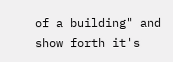of a building" and show forth it's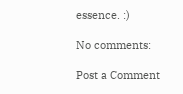essence. :)

No comments:

Post a Comment